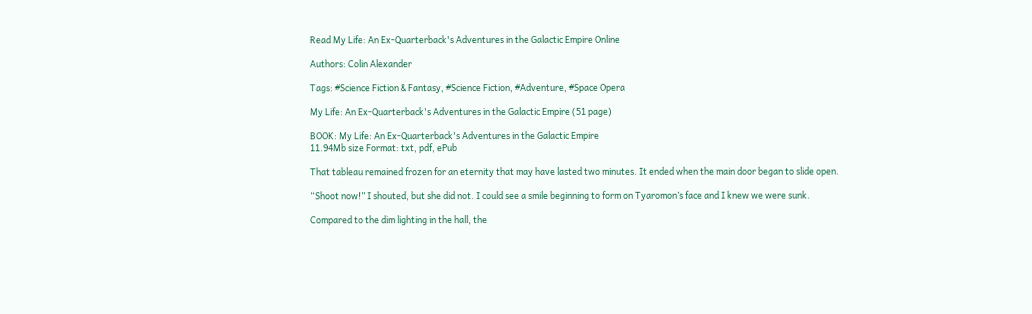Read My Life: An Ex-Quarterback's Adventures in the Galactic Empire Online

Authors: Colin Alexander

Tags: #Science Fiction & Fantasy, #Science Fiction, #Adventure, #Space Opera

My Life: An Ex-Quarterback's Adventures in the Galactic Empire (51 page)

BOOK: My Life: An Ex-Quarterback's Adventures in the Galactic Empire
11.94Mb size Format: txt, pdf, ePub

That tableau remained frozen for an eternity that may have lasted two minutes. It ended when the main door began to slide open.

“Shoot now!” I shouted, but she did not. I could see a smile beginning to form on Tyaromon’s face and I knew we were sunk.

Compared to the dim lighting in the hall, the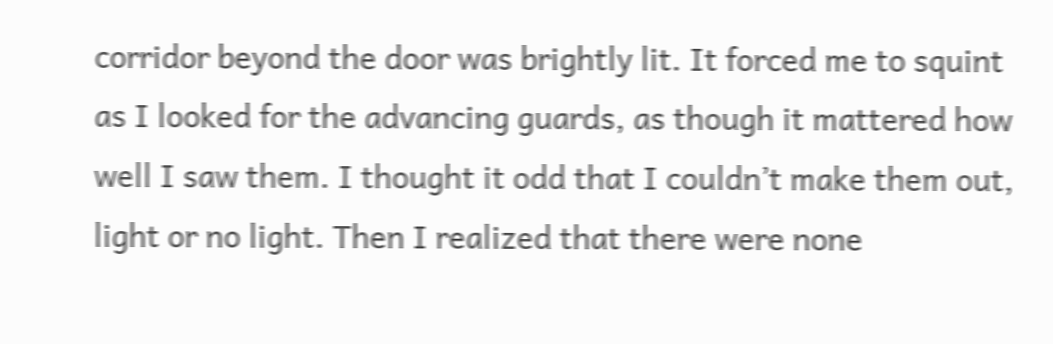corridor beyond the door was brightly lit. It forced me to squint as I looked for the advancing guards, as though it mattered how well I saw them. I thought it odd that I couldn’t make them out, light or no light. Then I realized that there were none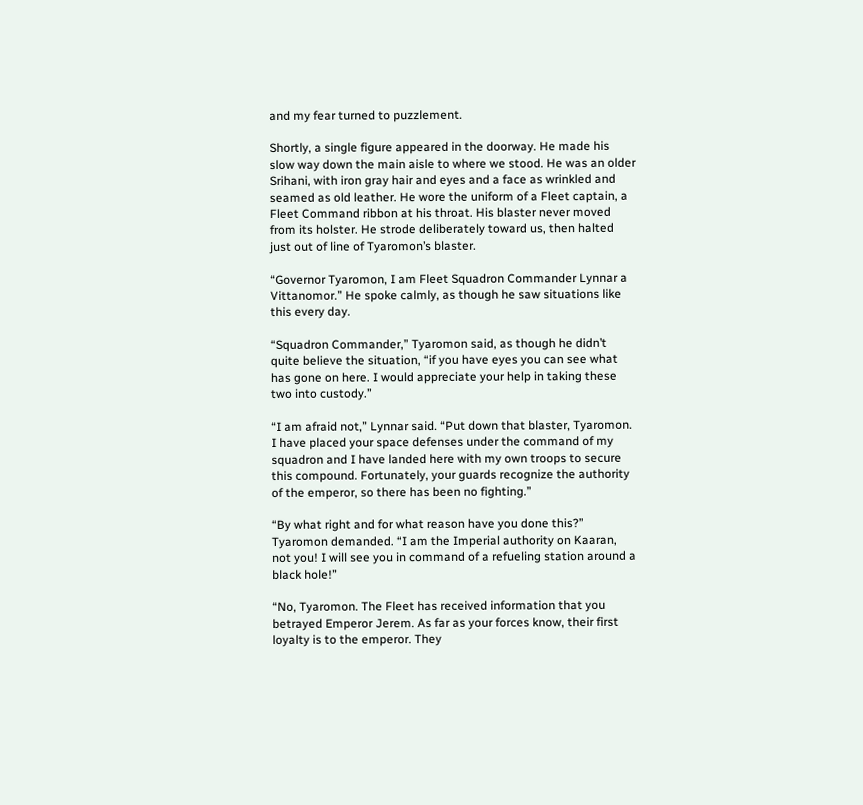and my fear turned to puzzlement.

Shortly, a single figure appeared in the doorway. He made his slow way down the main aisle to where we stood. He was an older Srihani, with iron gray hair and eyes and a face as wrinkled and seamed as old leather. He wore the uniform of a Fleet captain, a Fleet Command ribbon at his throat. His blaster never moved from its holster. He strode deliberately toward us, then halted just out of line of Tyaromon’s blaster.

“Governor Tyaromon, I am Fleet Squadron Commander Lynnar a Vittanomor.” He spoke calmly, as though he saw situations like this every day.

“Squadron Commander,” Tyaromon said, as though he didn’t quite believe the situation, “if you have eyes you can see what has gone on here. I would appreciate your help in taking these two into custody.”

“I am afraid not,” Lynnar said. “Put down that blaster, Tyaromon. I have placed your space defenses under the command of my squadron and I have landed here with my own troops to secure this compound. Fortunately, your guards recognize the authority of the emperor, so there has been no fighting.”

“By what right and for what reason have you done this?” Tyaromon demanded. “I am the Imperial authority on Kaaran, not you! I will see you in command of a refueling station around a black hole!”

“No, Tyaromon. The Fleet has received information that you betrayed Emperor Jerem. As far as your forces know, their first loyalty is to the emperor. They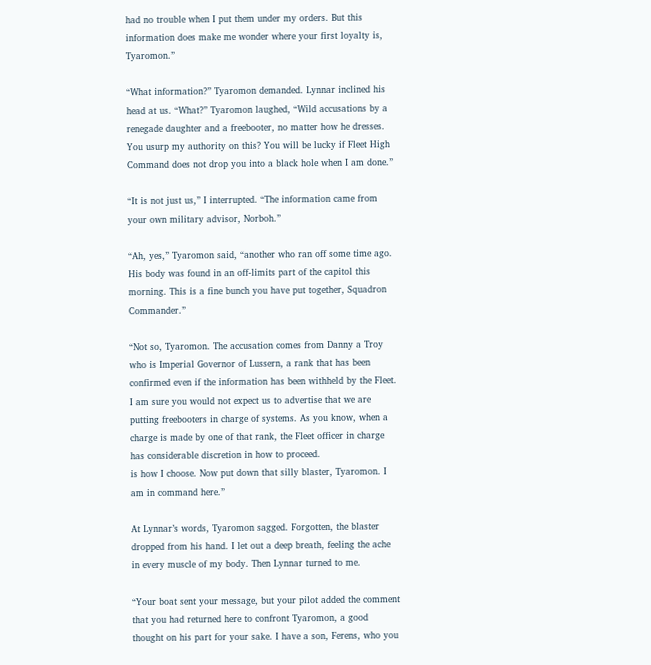had no trouble when I put them under my orders. But this information does make me wonder where your first loyalty is, Tyaromon.”

“What information?” Tyaromon demanded. Lynnar inclined his head at us. “What?” Tyaromon laughed, “Wild accusations by a renegade daughter and a freebooter, no matter how he dresses. You usurp my authority on this? You will be lucky if Fleet High Command does not drop you into a black hole when I am done.”

“It is not just us,” I interrupted. “The information came from your own military advisor, Norboh.”

“Ah, yes,” Tyaromon said, “another who ran off some time ago. His body was found in an off-limits part of the capitol this morning. This is a fine bunch you have put together, Squadron Commander.”

“Not so, Tyaromon. The accusation comes from Danny a Troy who is Imperial Governor of Lussern, a rank that has been confirmed even if the information has been withheld by the Fleet. I am sure you would not expect us to advertise that we are putting freebooters in charge of systems. As you know, when a charge is made by one of that rank, the Fleet officer in charge has considerable discretion in how to proceed.
is how I choose. Now put down that silly blaster, Tyaromon. I am in command here.”

At Lynnar’s words, Tyaromon sagged. Forgotten, the blaster dropped from his hand. I let out a deep breath, feeling the ache in every muscle of my body. Then Lynnar turned to me.

“Your boat sent your message, but your pilot added the comment that you had returned here to confront Tyaromon, a good thought on his part for your sake. I have a son, Ferens, who you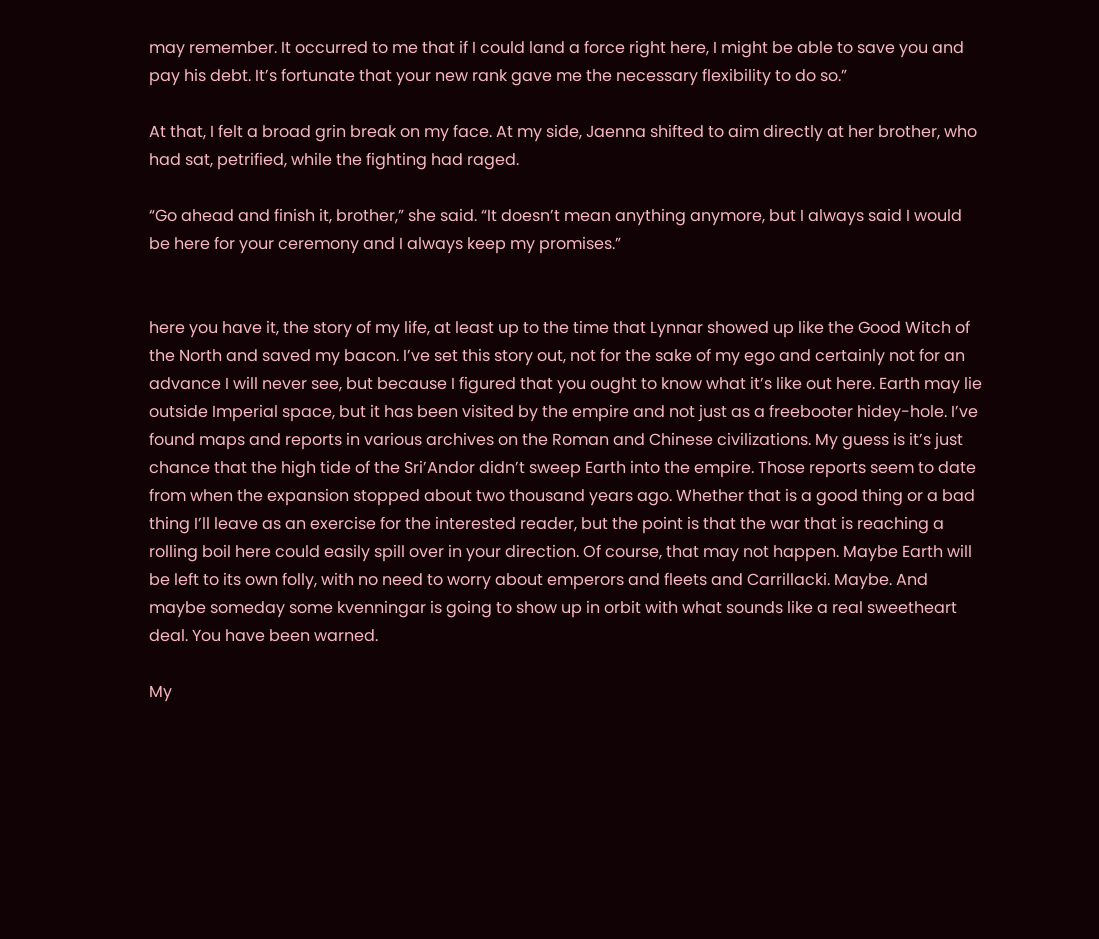may remember. It occurred to me that if I could land a force right here, I might be able to save you and pay his debt. It’s fortunate that your new rank gave me the necessary flexibility to do so.”

At that, I felt a broad grin break on my face. At my side, Jaenna shifted to aim directly at her brother, who had sat, petrified, while the fighting had raged.

“Go ahead and finish it, brother,” she said. “It doesn’t mean anything anymore, but I always said I would be here for your ceremony and I always keep my promises.”


here you have it, the story of my life, at least up to the time that Lynnar showed up like the Good Witch of the North and saved my bacon. I’ve set this story out, not for the sake of my ego and certainly not for an advance I will never see, but because I figured that you ought to know what it’s like out here. Earth may lie outside Imperial space, but it has been visited by the empire and not just as a freebooter hidey-hole. I’ve found maps and reports in various archives on the Roman and Chinese civilizations. My guess is it’s just chance that the high tide of the Sri’Andor didn’t sweep Earth into the empire. Those reports seem to date from when the expansion stopped about two thousand years ago. Whether that is a good thing or a bad thing I’ll leave as an exercise for the interested reader, but the point is that the war that is reaching a rolling boil here could easily spill over in your direction. Of course, that may not happen. Maybe Earth will be left to its own folly, with no need to worry about emperors and fleets and Carrillacki. Maybe. And maybe someday some kvenningar is going to show up in orbit with what sounds like a real sweetheart deal. You have been warned.

My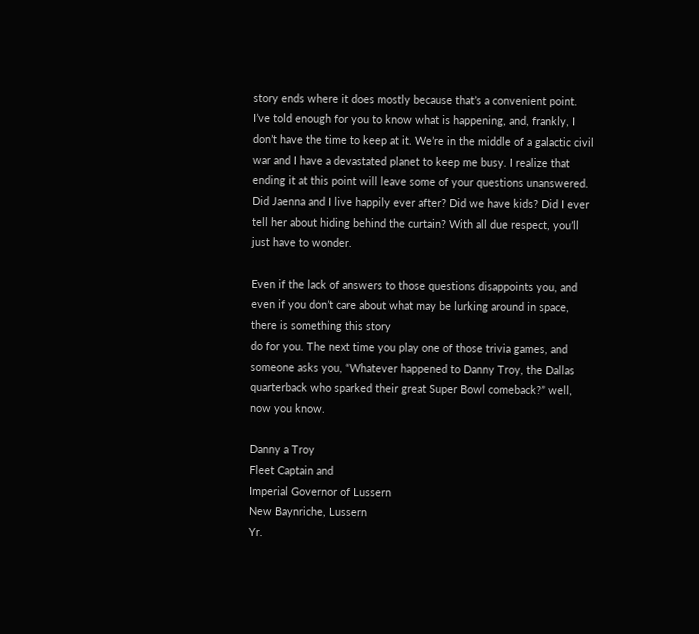story ends where it does mostly because that’s a convenient point. I’ve told enough for you to know what is happening, and, frankly, I don’t have the time to keep at it. We’re in the middle of a galactic civil war and I have a devastated planet to keep me busy. I realize that ending it at this point will leave some of your questions unanswered. Did Jaenna and I live happily ever after? Did we have kids? Did I ever tell her about hiding behind the curtain? With all due respect, you’ll just have to wonder.

Even if the lack of answers to those questions disappoints you, and even if you don’t care about what may be lurking around in space, there is something this story
do for you. The next time you play one of those trivia games, and someone asks you, “Whatever happened to Danny Troy, the Dallas quarterback who sparked their great Super Bowl comeback?” well, now you know.

Danny a Troy
Fleet Captain and
Imperial Governor of Lussern
New Baynriche, Lussern
Yr.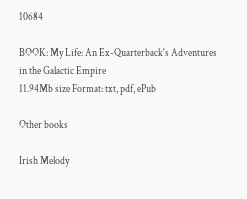10684

BOOK: My Life: An Ex-Quarterback's Adventures in the Galactic Empire
11.94Mb size Format: txt, pdf, ePub

Other books

Irish Melody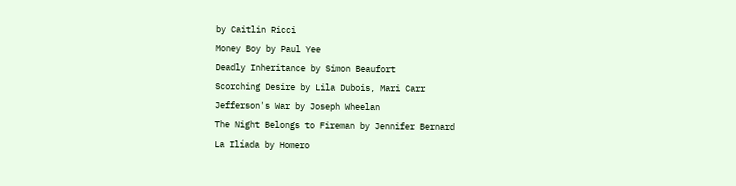by Caitlin Ricci
Money Boy by Paul Yee
Deadly Inheritance by Simon Beaufort
Scorching Desire by Lila Dubois, Mari Carr
Jefferson's War by Joseph Wheelan
The Night Belongs to Fireman by Jennifer Bernard
La Ilíada by Homero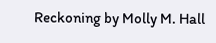Reckoning by Molly M. Hall